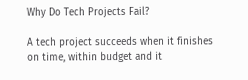Why Do Tech Projects Fail?

A tech project succeeds when it finishes on time, within budget and it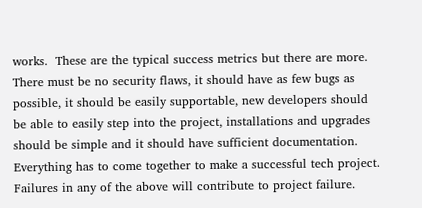works.  These are the typical success metrics but there are more.  There must be no security flaws, it should have as few bugs as possible, it should be easily supportable, new developers should be able to easily step into the project, installations and upgrades should be simple and it should have sufficient documentation.  Everything has to come together to make a successful tech project.  Failures in any of the above will contribute to project failure.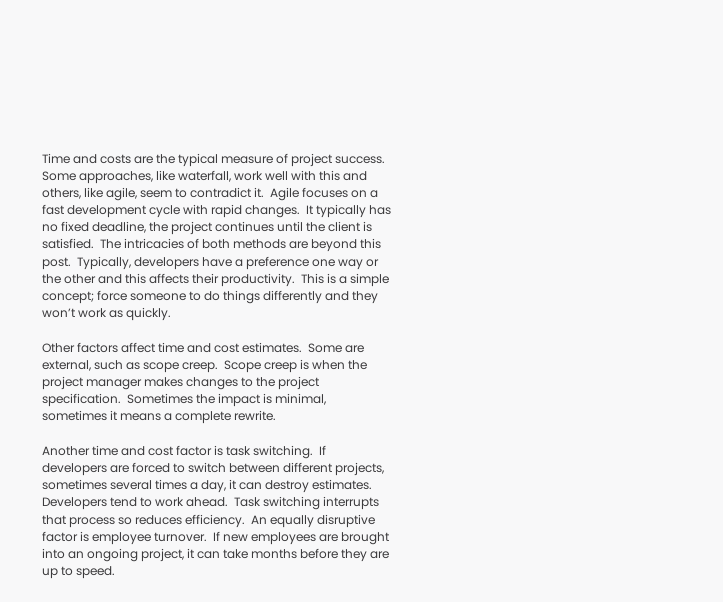Time and costs are the typical measure of project success.  Some approaches, like waterfall, work well with this and others, like agile, seem to contradict it.  Agile focuses on a fast development cycle with rapid changes.  It typically has no fixed deadline, the project continues until the client is satisfied.  The intricacies of both methods are beyond this post.  Typically, developers have a preference one way or the other and this affects their productivity.  This is a simple concept; force someone to do things differently and they won’t work as quickly.

Other factors affect time and cost estimates.  Some are external, such as scope creep.  Scope creep is when the project manager makes changes to the project specification.  Sometimes the impact is minimal, sometimes it means a complete rewrite.

Another time and cost factor is task switching.  If developers are forced to switch between different projects, sometimes several times a day, it can destroy estimates.  Developers tend to work ahead.  Task switching interrupts that process so reduces efficiency.  An equally disruptive factor is employee turnover.  If new employees are brought into an ongoing project, it can take months before they are up to speed.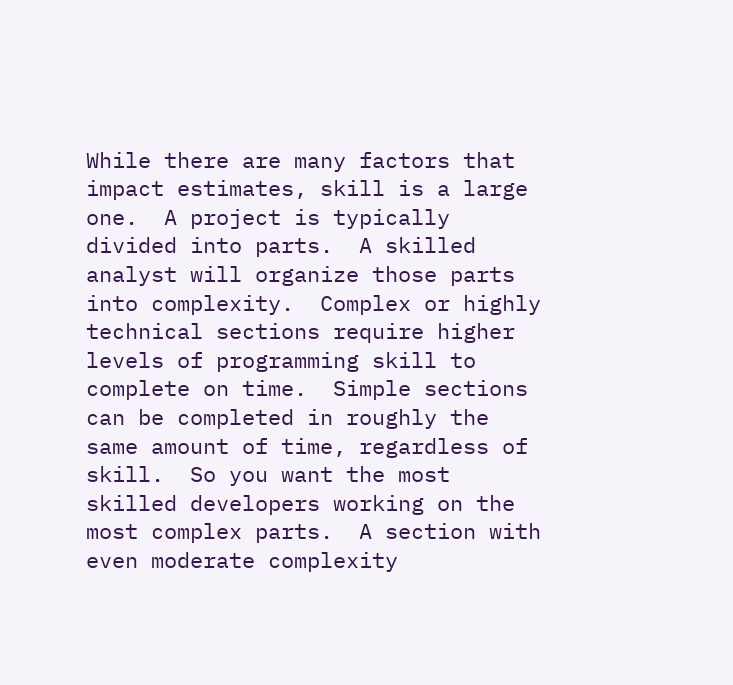While there are many factors that impact estimates, skill is a large one.  A project is typically divided into parts.  A skilled analyst will organize those parts into complexity.  Complex or highly technical sections require higher levels of programming skill to complete on time.  Simple sections can be completed in roughly the same amount of time, regardless of skill.  So you want the most skilled developers working on the most complex parts.  A section with even moderate complexity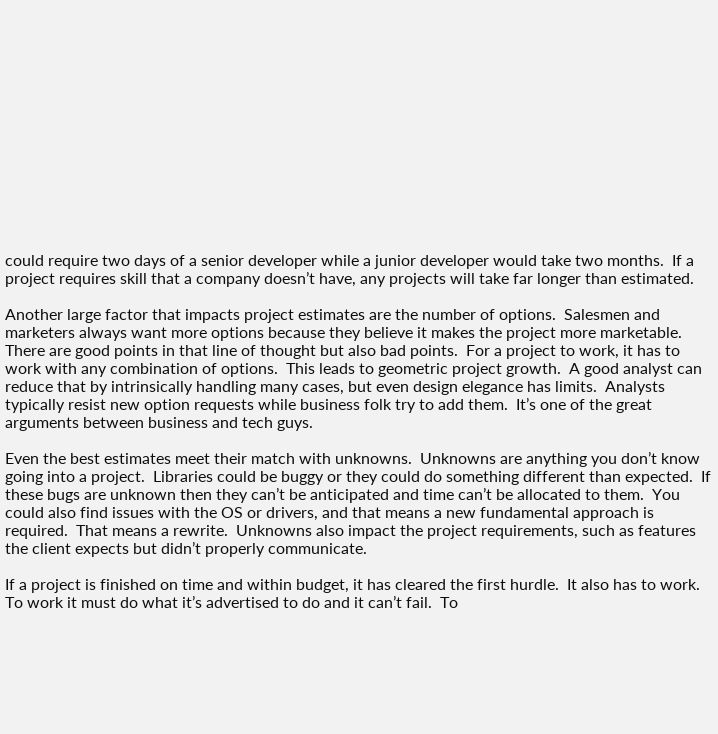could require two days of a senior developer while a junior developer would take two months.  If a project requires skill that a company doesn’t have, any projects will take far longer than estimated.

Another large factor that impacts project estimates are the number of options.  Salesmen and marketers always want more options because they believe it makes the project more marketable.  There are good points in that line of thought but also bad points.  For a project to work, it has to work with any combination of options.  This leads to geometric project growth.  A good analyst can reduce that by intrinsically handling many cases, but even design elegance has limits.  Analysts typically resist new option requests while business folk try to add them.  It’s one of the great arguments between business and tech guys.

Even the best estimates meet their match with unknowns.  Unknowns are anything you don’t know going into a project.  Libraries could be buggy or they could do something different than expected.  If these bugs are unknown then they can’t be anticipated and time can’t be allocated to them.  You could also find issues with the OS or drivers, and that means a new fundamental approach is required.  That means a rewrite.  Unknowns also impact the project requirements, such as features the client expects but didn’t properly communicate.

If a project is finished on time and within budget, it has cleared the first hurdle.  It also has to work.  To work it must do what it’s advertised to do and it can’t fail.  To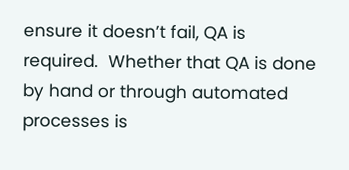ensure it doesn’t fail, QA is required.  Whether that QA is done by hand or through automated processes is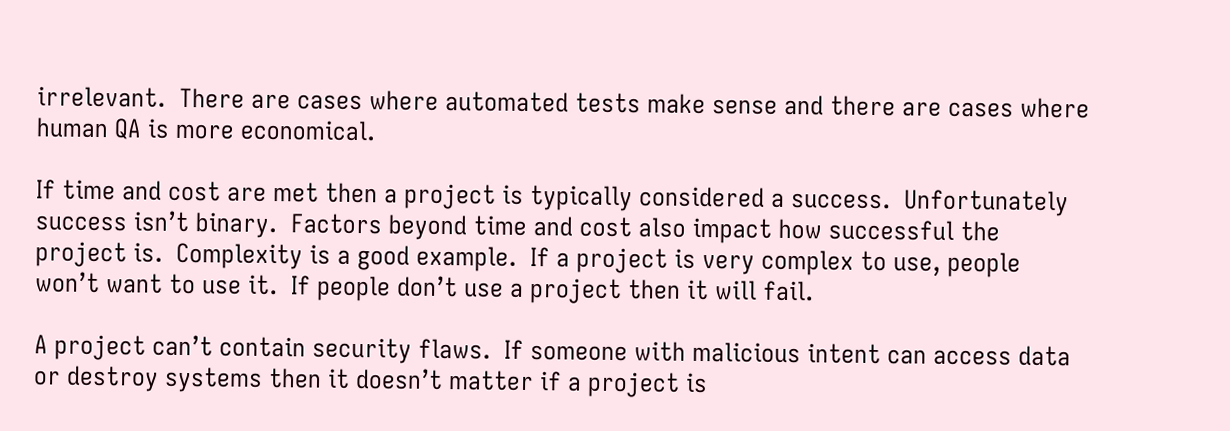irrelevant.  There are cases where automated tests make sense and there are cases where human QA is more economical.

If time and cost are met then a project is typically considered a success.  Unfortunately success isn’t binary.  Factors beyond time and cost also impact how successful the project is.  Complexity is a good example.  If a project is very complex to use, people won’t want to use it.  If people don’t use a project then it will fail.

A project can’t contain security flaws.  If someone with malicious intent can access data or destroy systems then it doesn’t matter if a project is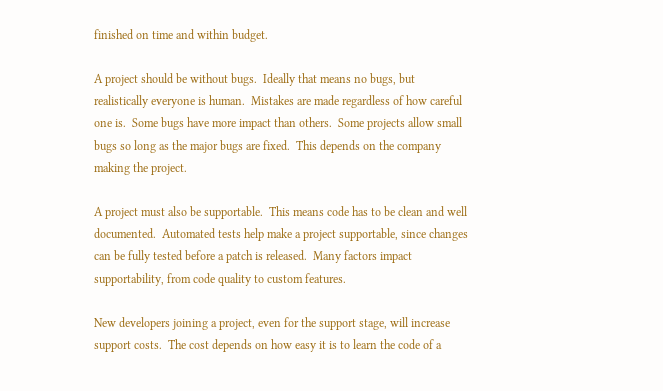finished on time and within budget.

A project should be without bugs.  Ideally that means no bugs, but realistically everyone is human.  Mistakes are made regardless of how careful one is.  Some bugs have more impact than others.  Some projects allow small bugs so long as the major bugs are fixed.  This depends on the company making the project.

A project must also be supportable.  This means code has to be clean and well documented.  Automated tests help make a project supportable, since changes can be fully tested before a patch is released.  Many factors impact supportability, from code quality to custom features.

New developers joining a project, even for the support stage, will increase support costs.  The cost depends on how easy it is to learn the code of a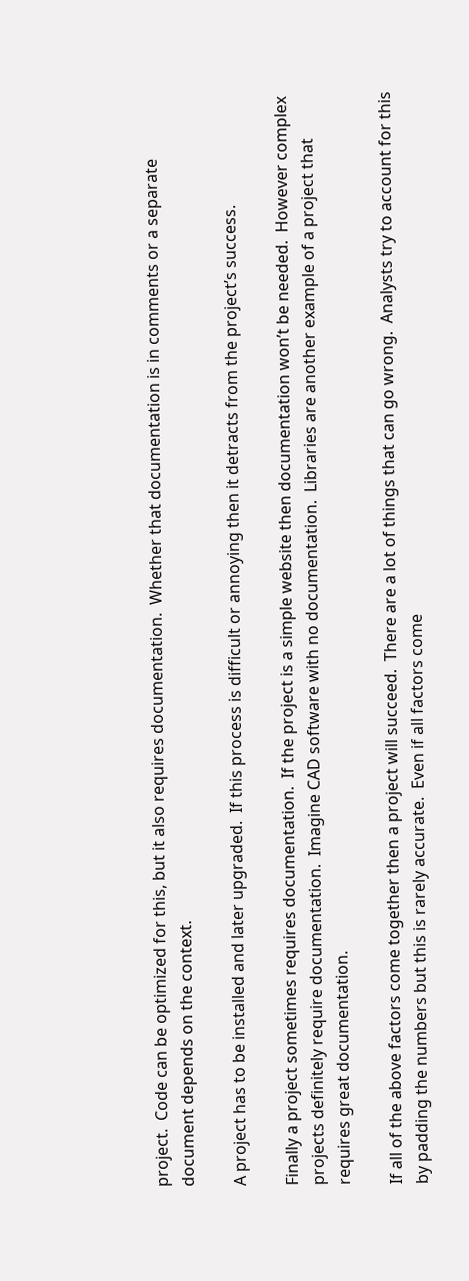project.  Code can be optimized for this, but it also requires documentation.  Whether that documentation is in comments or a separate document depends on the context.

A project has to be installed and later upgraded.  If this process is difficult or annoying then it detracts from the project’s success.

Finally a project sometimes requires documentation.  If the project is a simple website then documentation won’t be needed.  However complex projects definitely require documentation.  Imagine CAD software with no documentation.  Libraries are another example of a project that requires great documentation.

If all of the above factors come together then a project will succeed.  There are a lot of things that can go wrong.  Analysts try to account for this by padding the numbers but this is rarely accurate.  Even if all factors come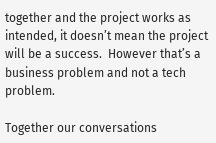together and the project works as intended, it doesn’t mean the project will be a success.  However that’s a business problem and not a tech problem.

Together our conversations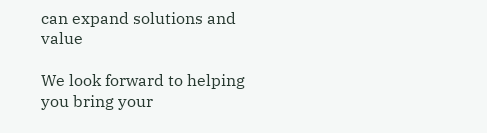can expand solutions and value

We look forward to helping you bring your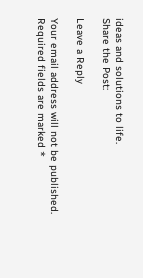ideas and solutions to life.
Share the Post:

Leave a Reply

Your email address will not be published. Required fields are marked *